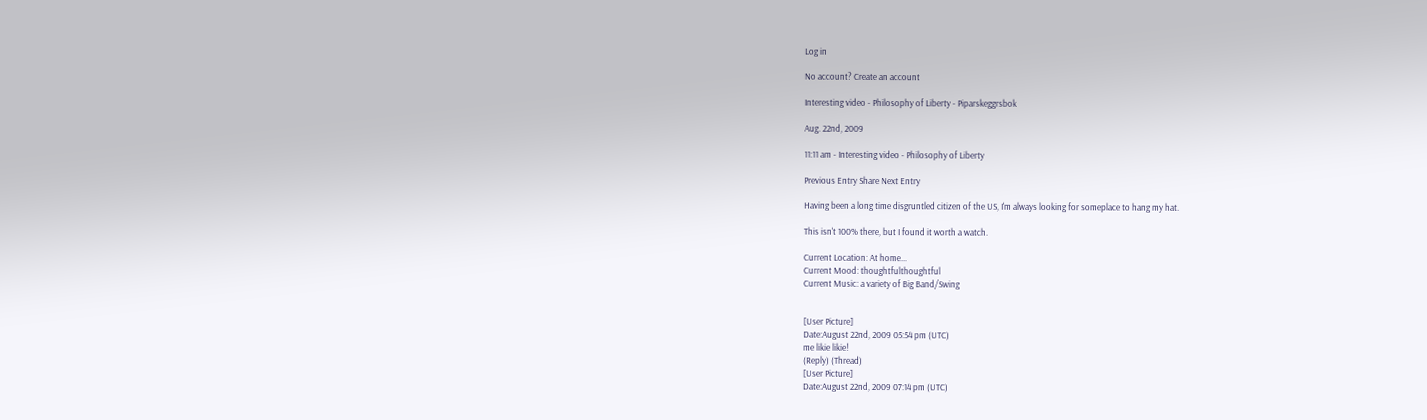Log in

No account? Create an account

Interesting video - Philosophy of Liberty - Piparskeggrsbok

Aug. 22nd, 2009

11:11 am - Interesting video - Philosophy of Liberty

Previous Entry Share Next Entry

Having been a long time disgruntled citizen of the US, I'm always looking for someplace to hang my hat.

This isn't 100% there, but I found it worth a watch.

Current Location: At home...
Current Mood: thoughtfulthoughtful
Current Music: a variety of Big Band/Swing


[User Picture]
Date:August 22nd, 2009 05:54 pm (UTC)
me likie likie!
(Reply) (Thread)
[User Picture]
Date:August 22nd, 2009 07:14 pm (UTC)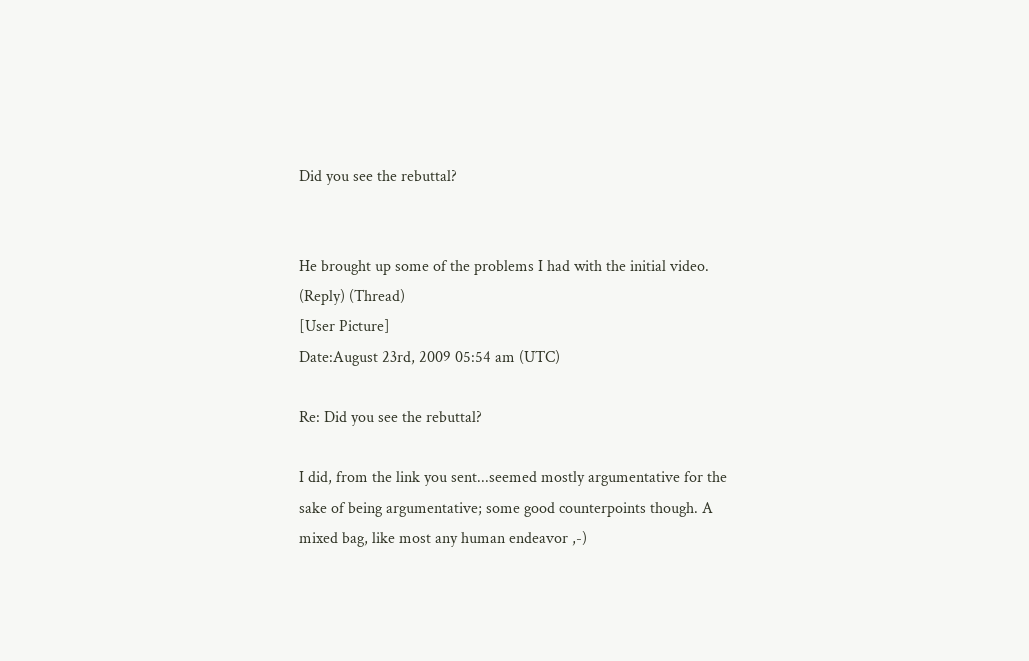Did you see the rebuttal?


He brought up some of the problems I had with the initial video.
(Reply) (Thread)
[User Picture]
Date:August 23rd, 2009 05:54 am (UTC)

Re: Did you see the rebuttal?

I did, from the link you sent...seemed mostly argumentative for the sake of being argumentative; some good counterpoints though. A mixed bag, like most any human endeavor ,-)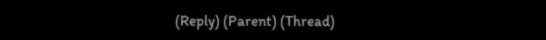(Reply) (Parent) (Thread)